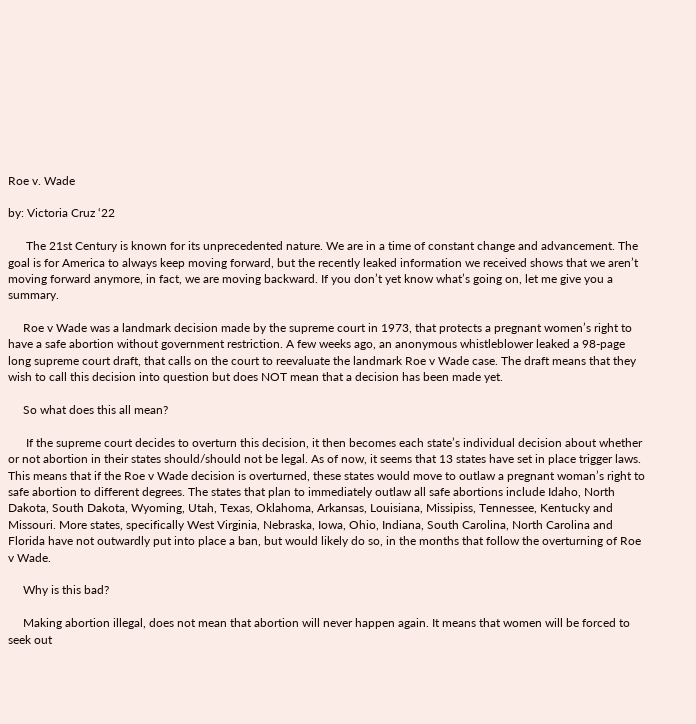Roe v. Wade

by: Victoria Cruz ‘22

      The 21st Century is known for its unprecedented nature. We are in a time of constant change and advancement. The goal is for America to always keep moving forward, but the recently leaked information we received shows that we aren’t moving forward anymore, in fact, we are moving backward. If you don’t yet know what’s going on, let me give you a summary.

     Roe v Wade was a landmark decision made by the supreme court in 1973, that protects a pregnant women’s right to have a safe abortion without government restriction. A few weeks ago, an anonymous whistleblower leaked a 98-page long supreme court draft, that calls on the court to reevaluate the landmark Roe v Wade case. The draft means that they wish to call this decision into question but does NOT mean that a decision has been made yet.

     So what does this all mean?

      If the supreme court decides to overturn this decision, it then becomes each state’s individual decision about whether or not abortion in their states should/should not be legal. As of now, it seems that 13 states have set in place trigger laws. This means that if the Roe v Wade decision is overturned, these states would move to outlaw a pregnant woman’s right to safe abortion to different degrees. The states that plan to immediately outlaw all safe abortions include Idaho, North Dakota, South Dakota, Wyoming, Utah, Texas, Oklahoma, Arkansas, Louisiana, Missipiss, Tennessee, Kentucky and Missouri. More states, specifically West Virginia, Nebraska, Iowa, Ohio, Indiana, South Carolina, North Carolina and Florida have not outwardly put into place a ban, but would likely do so, in the months that follow the overturning of Roe v Wade.

     Why is this bad?

     Making abortion illegal, does not mean that abortion will never happen again. It means that women will be forced to seek out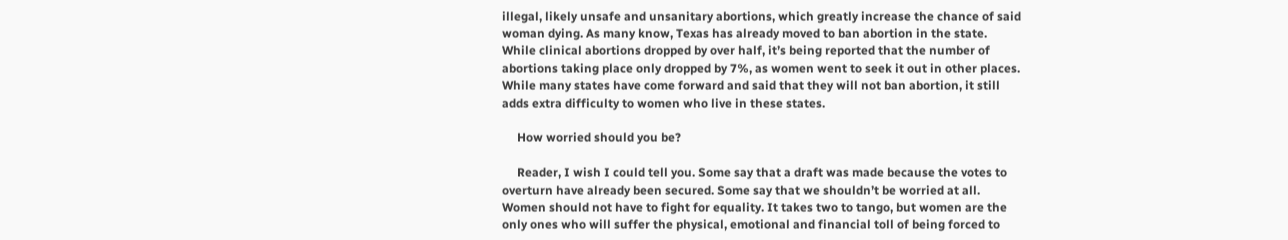illegal, likely unsafe and unsanitary abortions, which greatly increase the chance of said woman dying. As many know, Texas has already moved to ban abortion in the state. While clinical abortions dropped by over half, it’s being reported that the number of abortions taking place only dropped by 7%, as women went to seek it out in other places. While many states have come forward and said that they will not ban abortion, it still adds extra difficulty to women who live in these states.

     How worried should you be?

     Reader, I wish I could tell you. Some say that a draft was made because the votes to overturn have already been secured. Some say that we shouldn’t be worried at all. Women should not have to fight for equality. It takes two to tango, but women are the only ones who will suffer the physical, emotional and financial toll of being forced to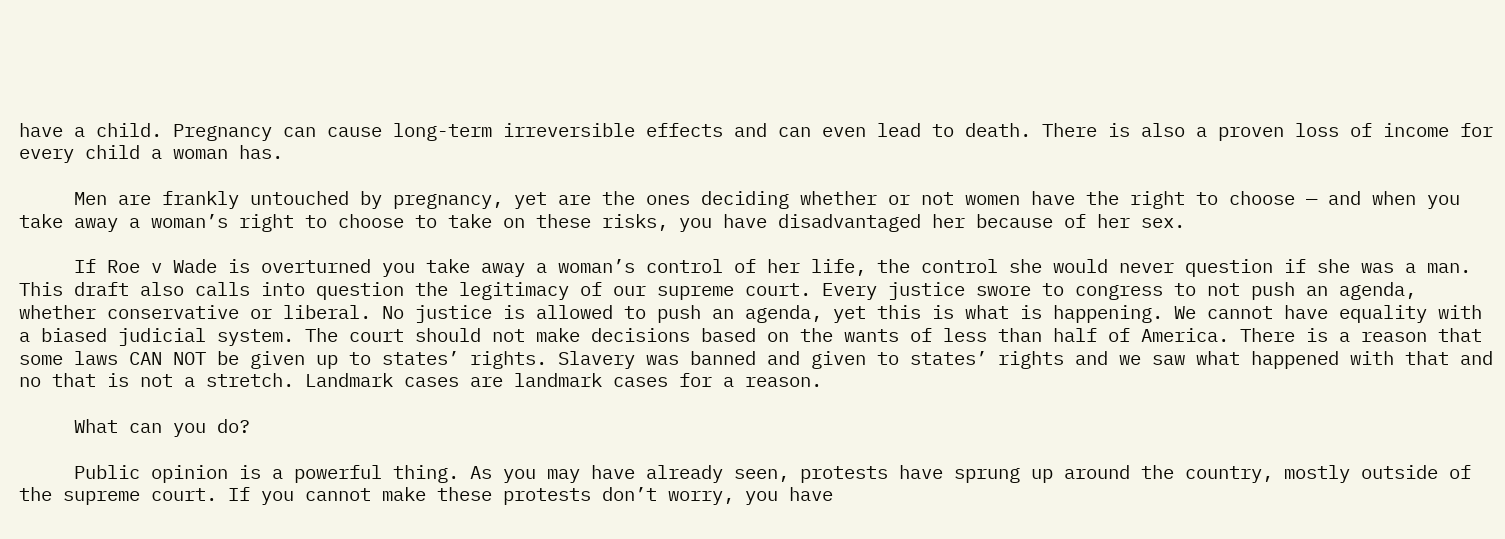have a child. Pregnancy can cause long-term irreversible effects and can even lead to death. There is also a proven loss of income for every child a woman has.

     Men are frankly untouched by pregnancy, yet are the ones deciding whether or not women have the right to choose — and when you take away a woman’s right to choose to take on these risks, you have disadvantaged her because of her sex.

     If Roe v Wade is overturned you take away a woman’s control of her life, the control she would never question if she was a man. This draft also calls into question the legitimacy of our supreme court. Every justice swore to congress to not push an agenda, whether conservative or liberal. No justice is allowed to push an agenda, yet this is what is happening. We cannot have equality with a biased judicial system. The court should not make decisions based on the wants of less than half of America. There is a reason that some laws CAN NOT be given up to states’ rights. Slavery was banned and given to states’ rights and we saw what happened with that and no that is not a stretch. Landmark cases are landmark cases for a reason.

     What can you do?

     Public opinion is a powerful thing. As you may have already seen, protests have sprung up around the country, mostly outside of the supreme court. If you cannot make these protests don’t worry, you have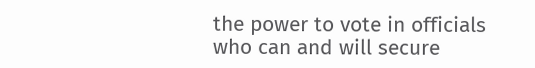the power to vote in officials who can and will secure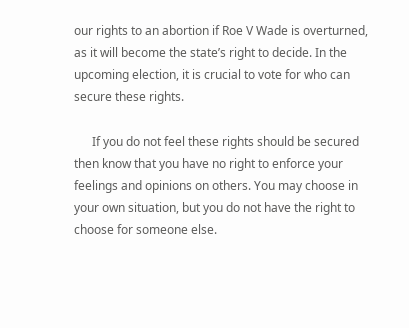our rights to an abortion if Roe V Wade is overturned, as it will become the state’s right to decide. In the upcoming election, it is crucial to vote for who can secure these rights.

      If you do not feel these rights should be secured then know that you have no right to enforce your feelings and opinions on others. You may choose in your own situation, but you do not have the right to choose for someone else.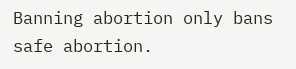Banning abortion only bans safe abortion.